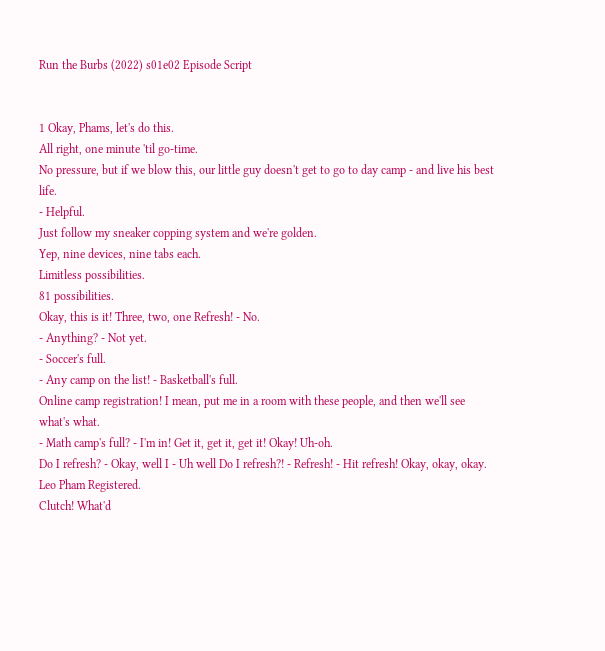Run the Burbs (2022) s01e02 Episode Script


1 Okay, Phams, let's do this.
All right, one minute 'til go-time.
No pressure, but if we blow this, our little guy doesn't get to go to day camp - and live his best life.
- Helpful.
Just follow my sneaker copping system and we're golden.
Yep, nine devices, nine tabs each.
Limitless possibilities.
81 possibilities.
Okay, this is it! Three, two, one Refresh! - No.
- Anything? - Not yet.
- Soccer's full.
- Any camp on the list! - Basketball's full.
Online camp registration! I mean, put me in a room with these people, and then we'll see what's what.
- Math camp's full? - I'm in! Get it, get it, get it! Okay! Uh-oh.
Do I refresh? - Okay, well I - Uh well Do I refresh?! - Refresh! - Hit refresh! Okay, okay, okay.
Leo Pham Registered.
Clutch! What'd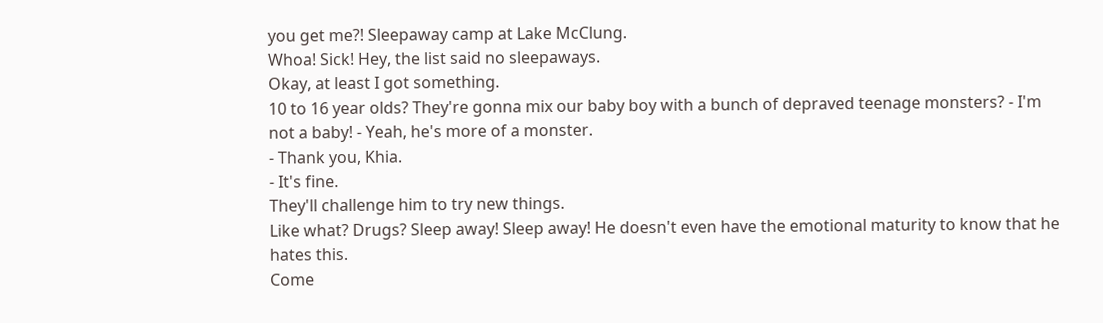you get me?! Sleepaway camp at Lake McClung.
Whoa! Sick! Hey, the list said no sleepaways.
Okay, at least I got something.
10 to 16 year olds? They're gonna mix our baby boy with a bunch of depraved teenage monsters? - I'm not a baby! - Yeah, he's more of a monster.
- Thank you, Khia.
- It's fine.
They'll challenge him to try new things.
Like what? Drugs? Sleep away! Sleep away! He doesn't even have the emotional maturity to know that he hates this.
Come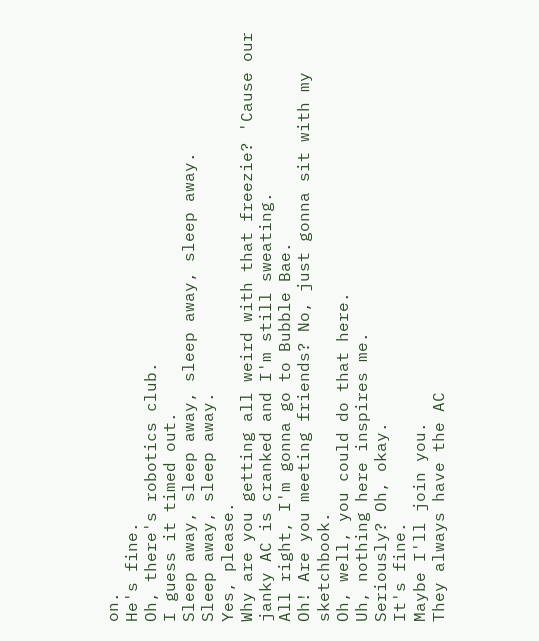on.
He's fine.
Oh, there's robotics club.
I guess it timed out.
Sleep away, sleep away, sleep away, sleep away.
Sleep away, sleep away.
Yes, please.
Why are you getting all weird with that freezie? 'Cause our janky AC is cranked and I'm still sweating.
All right, I'm gonna go to Bubble Bae.
Oh! Are you meeting friends? No, just gonna sit with my sketchbook.
Oh, well, you could do that here.
Uh, nothing here inspires me.
Seriously? Oh, okay.
It's fine.
Maybe I'll join you.
They always have the AC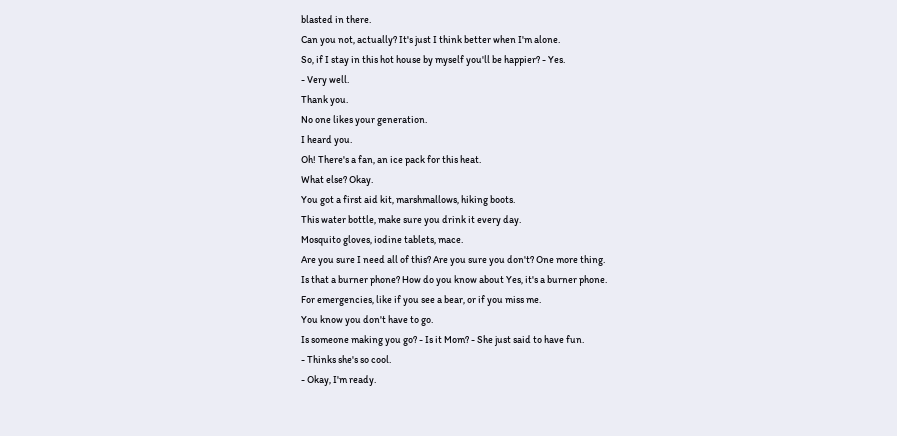blasted in there.
Can you not, actually? It's just I think better when I'm alone.
So, if I stay in this hot house by myself you'll be happier? - Yes.
- Very well.
Thank you.
No one likes your generation.
I heard you.
Oh! There's a fan, an ice pack for this heat.
What else? Okay.
You got a first aid kit, marshmallows, hiking boots.
This water bottle, make sure you drink it every day.
Mosquito gloves, iodine tablets, mace.
Are you sure I need all of this? Are you sure you don't? One more thing.
Is that a burner phone? How do you know about Yes, it's a burner phone.
For emergencies, like if you see a bear, or if you miss me.
You know you don't have to go.
Is someone making you go? - Is it Mom? - She just said to have fun.
- Thinks she's so cool.
- Okay, I'm ready.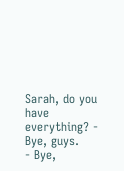Sarah, do you have everything? - Bye, guys.
- Bye,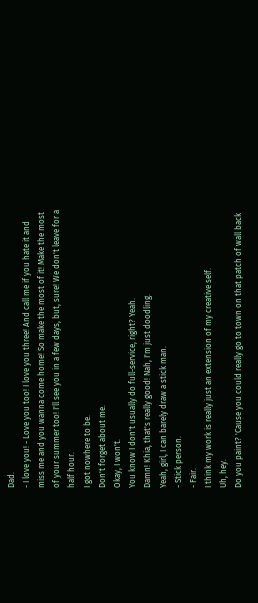Dad.
- I love you! - Love you too! I love you three! And call me if you hate it and miss me and you wanna come home! So make the most of it! Make the most of your summer too! I'll see you in a few days, but, sure! We don't leave for a half hour.
I got nowhere to be.
Don't forget about me.
Okay, I won't.
You know I don't usually do full-service, right? Yeah.
Damn! Khia, that's really good! Nah, I'm just doodling.
Yeah, girl, I can barely draw a stick man.
- Stick person.
- Fair.
I think my work is really just an extension of my creative self.
Uh, hey.
Do you paint? 'Cause you could really go to town on that patch of wall back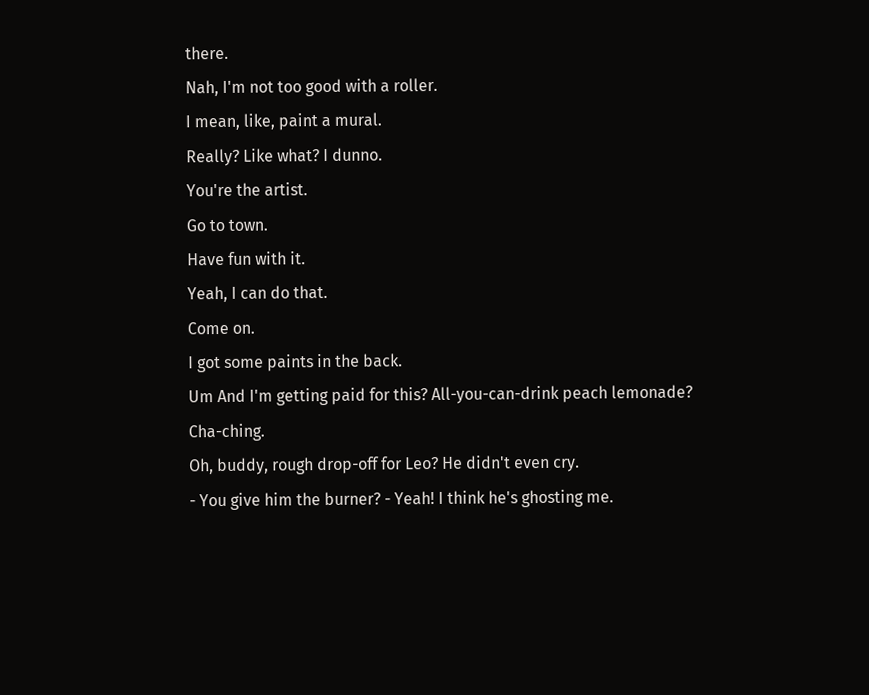there.
Nah, I'm not too good with a roller.
I mean, like, paint a mural.
Really? Like what? I dunno.
You're the artist.
Go to town.
Have fun with it.
Yeah, I can do that.
Come on.
I got some paints in the back.
Um And I'm getting paid for this? All-you-can-drink peach lemonade? Cha-ching.
Oh, buddy, rough drop-off for Leo? He didn't even cry.
- You give him the burner? - Yeah! I think he's ghosting me.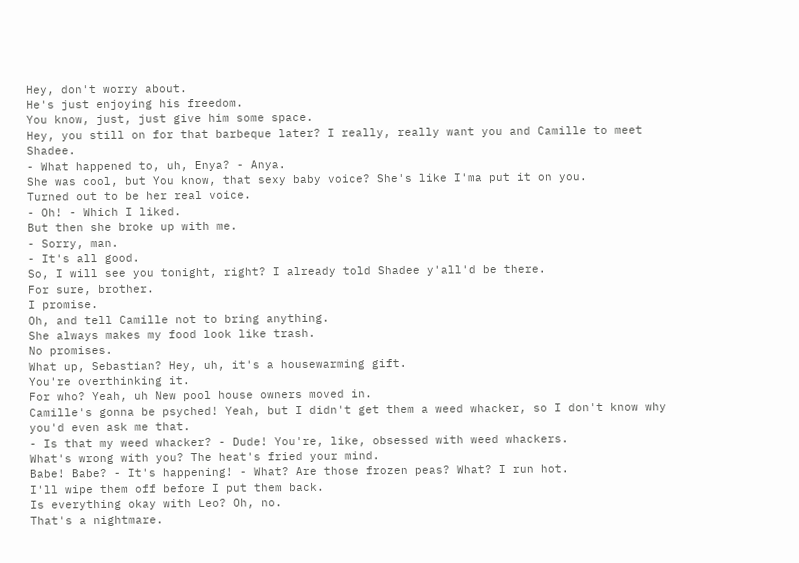Hey, don't worry about.
He's just enjoying his freedom.
You know, just, just give him some space.
Hey, you still on for that barbeque later? I really, really want you and Camille to meet Shadee.
- What happened to, uh, Enya? - Anya.
She was cool, but You know, that sexy baby voice? She's like I'ma put it on you.
Turned out to be her real voice.
- Oh! - Which I liked.
But then she broke up with me.
- Sorry, man.
- It's all good.
So, I will see you tonight, right? I already told Shadee y'all'd be there.
For sure, brother.
I promise.
Oh, and tell Camille not to bring anything.
She always makes my food look like trash.
No promises.
What up, Sebastian? Hey, uh, it's a housewarming gift.
You're overthinking it.
For who? Yeah, uh New pool house owners moved in.
Camille's gonna be psyched! Yeah, but I didn't get them a weed whacker, so I don't know why you'd even ask me that.
- Is that my weed whacker? - Dude! You're, like, obsessed with weed whackers.
What's wrong with you? The heat's fried your mind.
Babe! Babe? - It's happening! - What? Are those frozen peas? What? I run hot.
I'll wipe them off before I put them back.
Is everything okay with Leo? Oh, no.
That's a nightmare.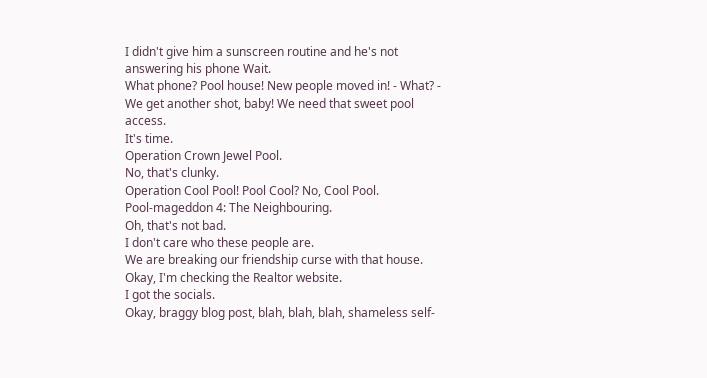I didn't give him a sunscreen routine and he's not answering his phone Wait.
What phone? Pool house! New people moved in! - What? - We get another shot, baby! We need that sweet pool access.
It's time.
Operation Crown Jewel Pool.
No, that's clunky.
Operation Cool Pool! Pool Cool? No, Cool Pool.
Pool-mageddon 4: The Neighbouring.
Oh, that's not bad.
I don't care who these people are.
We are breaking our friendship curse with that house.
Okay, I'm checking the Realtor website.
I got the socials.
Okay, braggy blog post, blah, blah, blah, shameless self-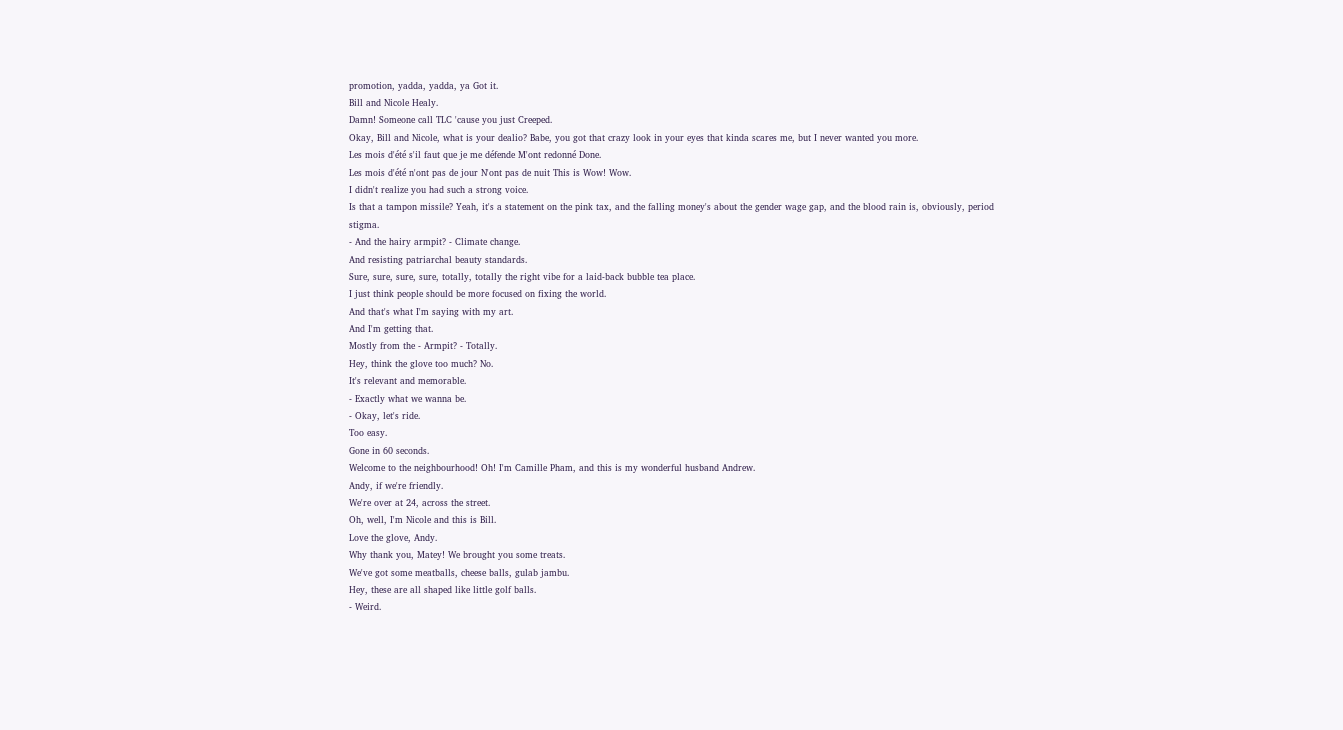promotion, yadda, yadda, ya Got it.
Bill and Nicole Healy.
Damn! Someone call TLC 'cause you just Creeped.
Okay, Bill and Nicole, what is your dealio? Babe, you got that crazy look in your eyes that kinda scares me, but I never wanted you more.
Les mois d'été s'il faut que je me défende M'ont redonné Done.
Les mois d'été n'ont pas de jour N'ont pas de nuit This is Wow! Wow.
I didn't realize you had such a strong voice.
Is that a tampon missile? Yeah, it's a statement on the pink tax, and the falling money's about the gender wage gap, and the blood rain is, obviously, period stigma.
- And the hairy armpit? - Climate change.
And resisting patriarchal beauty standards.
Sure, sure, sure, sure, totally, totally the right vibe for a laid-back bubble tea place.
I just think people should be more focused on fixing the world.
And that's what I'm saying with my art.
And I'm getting that.
Mostly from the - Armpit? - Totally.
Hey, think the glove too much? No.
It's relevant and memorable.
- Exactly what we wanna be.
- Okay, let's ride.
Too easy.
Gone in 60 seconds.
Welcome to the neighbourhood! Oh! I'm Camille Pham, and this is my wonderful husband Andrew.
Andy, if we're friendly.
We're over at 24, across the street.
Oh, well, I'm Nicole and this is Bill.
Love the glove, Andy.
Why thank you, Matey! We brought you some treats.
We've got some meatballs, cheese balls, gulab jambu.
Hey, these are all shaped like little golf balls.
- Weird.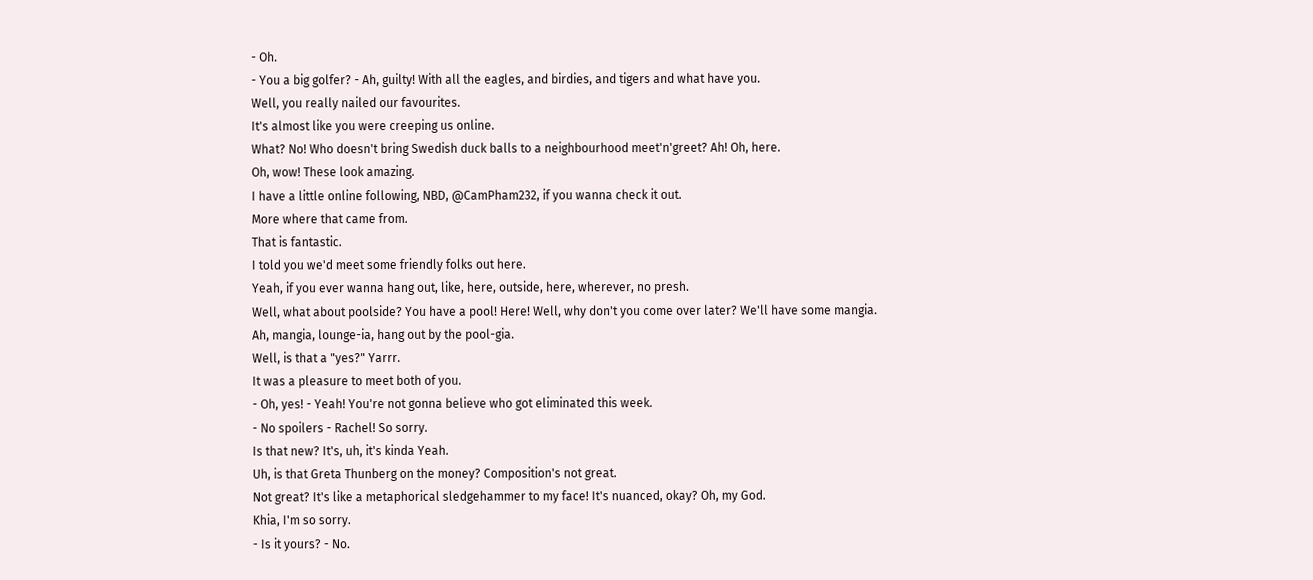- Oh.
- You a big golfer? - Ah, guilty! With all the eagles, and birdies, and tigers and what have you.
Well, you really nailed our favourites.
It's almost like you were creeping us online.
What? No! Who doesn't bring Swedish duck balls to a neighbourhood meet'n'greet? Ah! Oh, here.
Oh, wow! These look amazing.
I have a little online following, NBD, @CamPham232, if you wanna check it out.
More where that came from.
That is fantastic.
I told you we'd meet some friendly folks out here.
Yeah, if you ever wanna hang out, like, here, outside, here, wherever, no presh.
Well, what about poolside? You have a pool! Here! Well, why don't you come over later? We'll have some mangia.
Ah, mangia, lounge-ia, hang out by the pool-gia.
Well, is that a "yes?" Yarrr.
It was a pleasure to meet both of you.
- Oh, yes! - Yeah! You're not gonna believe who got eliminated this week.
- No spoilers - Rachel! So sorry.
Is that new? It's, uh, it's kinda Yeah.
Uh, is that Greta Thunberg on the money? Composition's not great.
Not great? It's like a metaphorical sledgehammer to my face! It's nuanced, okay? Oh, my God.
Khia, I'm so sorry.
- Is it yours? - No.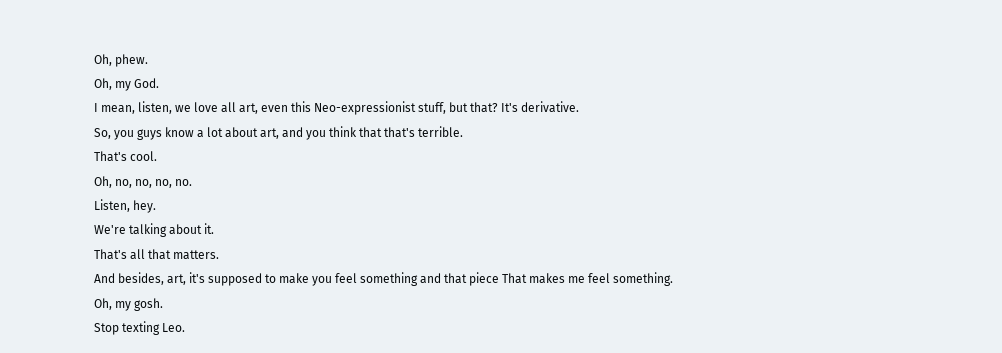Oh, phew.
Oh, my God.
I mean, listen, we love all art, even this Neo-expressionist stuff, but that? It's derivative.
So, you guys know a lot about art, and you think that that's terrible.
That's cool.
Oh, no, no, no, no.
Listen, hey.
We're talking about it.
That's all that matters.
And besides, art, it's supposed to make you feel something and that piece That makes me feel something.
Oh, my gosh.
Stop texting Leo.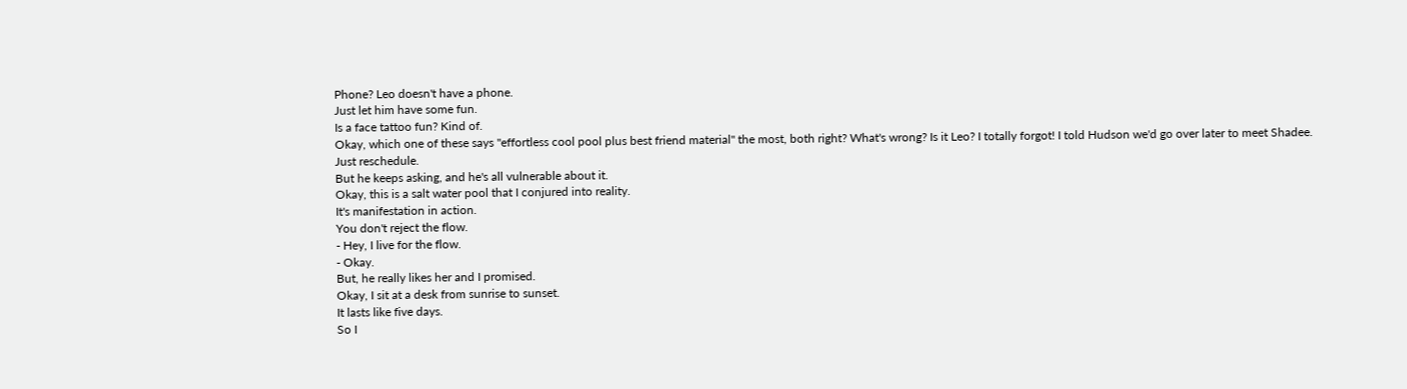Phone? Leo doesn't have a phone.
Just let him have some fun.
Is a face tattoo fun? Kind of.
Okay, which one of these says "effortless cool pool plus best friend material" the most, both right? What's wrong? Is it Leo? I totally forgot! I told Hudson we'd go over later to meet Shadee.
Just reschedule.
But he keeps asking, and he's all vulnerable about it.
Okay, this is a salt water pool that I conjured into reality.
It's manifestation in action.
You don't reject the flow.
- Hey, I live for the flow.
- Okay.
But, he really likes her and I promised.
Okay, I sit at a desk from sunrise to sunset.
It lasts like five days.
So I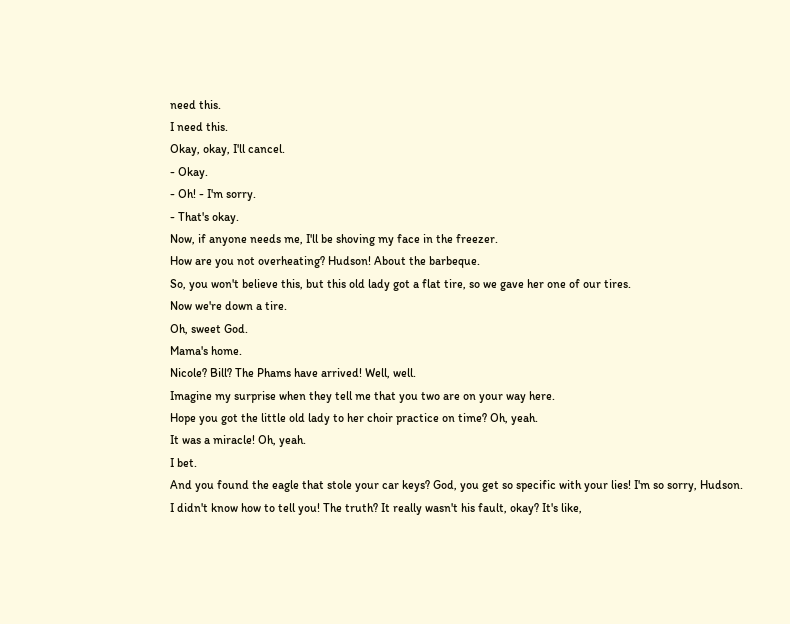need this.
I need this.
Okay, okay, I'll cancel.
- Okay.
- Oh! - I'm sorry.
- That's okay.
Now, if anyone needs me, I'll be shoving my face in the freezer.
How are you not overheating? Hudson! About the barbeque.
So, you won't believe this, but this old lady got a flat tire, so we gave her one of our tires.
Now we're down a tire.
Oh, sweet God.
Mama's home.
Nicole? Bill? The Phams have arrived! Well, well.
Imagine my surprise when they tell me that you two are on your way here.
Hope you got the little old lady to her choir practice on time? Oh, yeah.
It was a miracle! Oh, yeah.
I bet.
And you found the eagle that stole your car keys? God, you get so specific with your lies! I'm so sorry, Hudson.
I didn't know how to tell you! The truth? It really wasn't his fault, okay? It's like,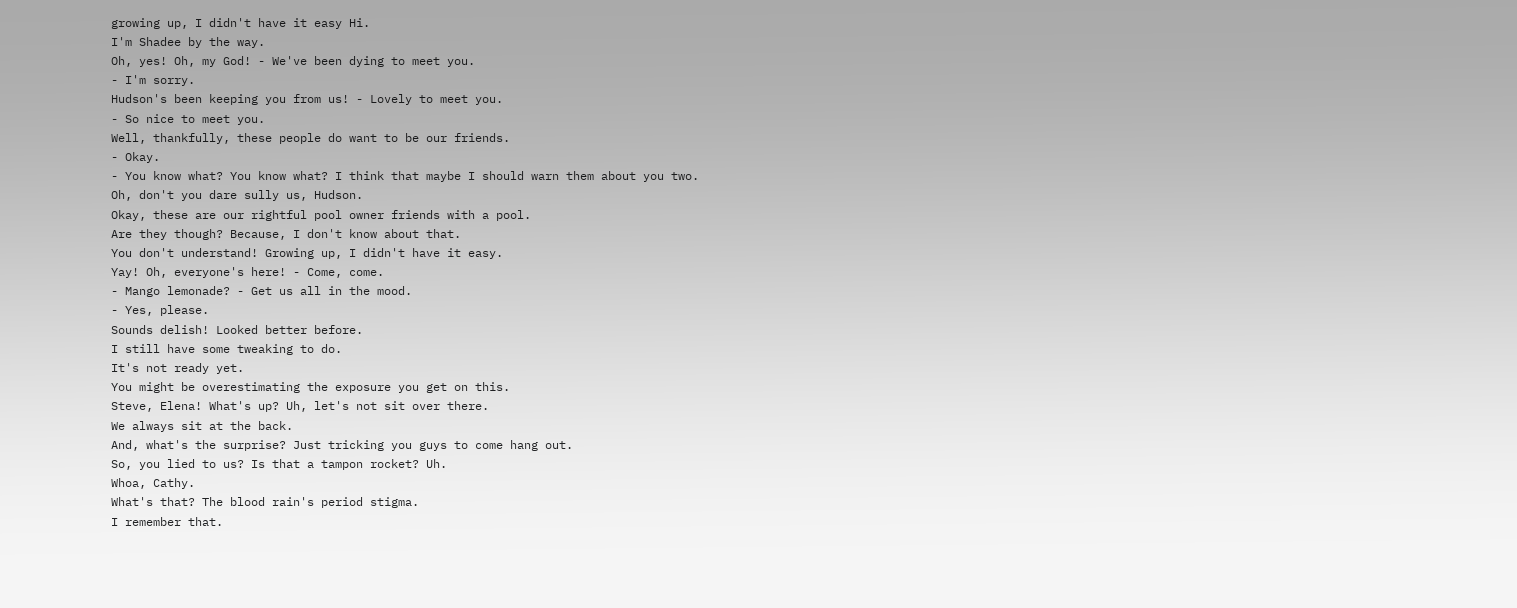growing up, I didn't have it easy Hi.
I'm Shadee by the way.
Oh, yes! Oh, my God! - We've been dying to meet you.
- I'm sorry.
Hudson's been keeping you from us! - Lovely to meet you.
- So nice to meet you.
Well, thankfully, these people do want to be our friends.
- Okay.
- You know what? You know what? I think that maybe I should warn them about you two.
Oh, don't you dare sully us, Hudson.
Okay, these are our rightful pool owner friends with a pool.
Are they though? Because, I don't know about that.
You don't understand! Growing up, I didn't have it easy.
Yay! Oh, everyone's here! - Come, come.
- Mango lemonade? - Get us all in the mood.
- Yes, please.
Sounds delish! Looked better before.
I still have some tweaking to do.
It's not ready yet.
You might be overestimating the exposure you get on this.
Steve, Elena! What's up? Uh, let's not sit over there.
We always sit at the back.
And, what's the surprise? Just tricking you guys to come hang out.
So, you lied to us? Is that a tampon rocket? Uh.
Whoa, Cathy.
What's that? The blood rain's period stigma.
I remember that.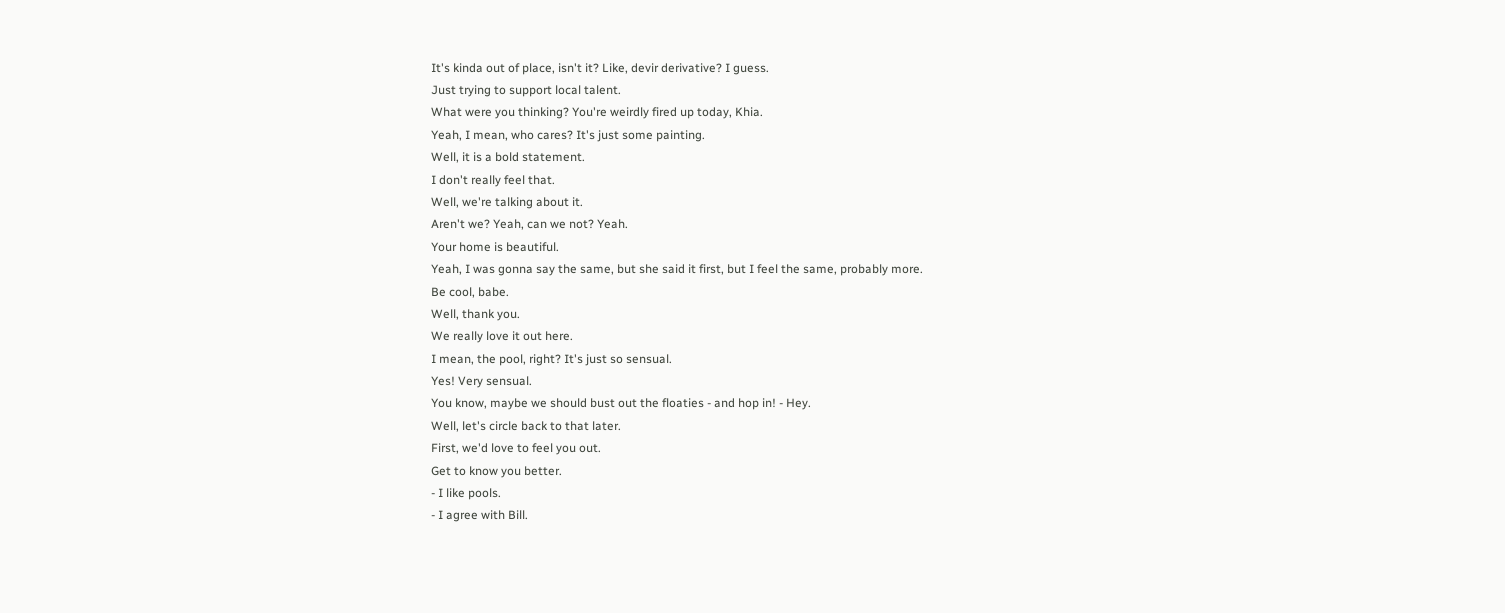It's kinda out of place, isn't it? Like, devir derivative? I guess.
Just trying to support local talent.
What were you thinking? You're weirdly fired up today, Khia.
Yeah, I mean, who cares? It's just some painting.
Well, it is a bold statement.
I don't really feel that.
Well, we're talking about it.
Aren't we? Yeah, can we not? Yeah.
Your home is beautiful.
Yeah, I was gonna say the same, but she said it first, but I feel the same, probably more.
Be cool, babe.
Well, thank you.
We really love it out here.
I mean, the pool, right? It's just so sensual.
Yes! Very sensual.
You know, maybe we should bust out the floaties - and hop in! - Hey.
Well, let's circle back to that later.
First, we'd love to feel you out.
Get to know you better.
- I like pools.
- I agree with Bill.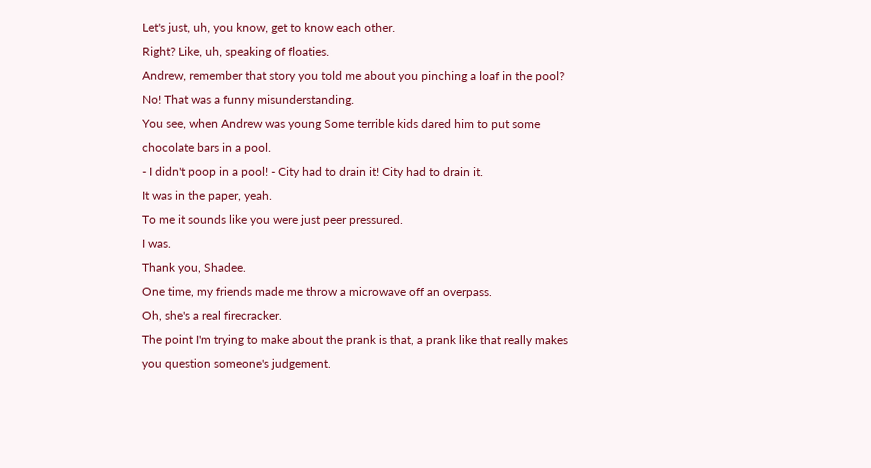Let's just, uh, you know, get to know each other.
Right? Like, uh, speaking of floaties.
Andrew, remember that story you told me about you pinching a loaf in the pool? No! That was a funny misunderstanding.
You see, when Andrew was young Some terrible kids dared him to put some chocolate bars in a pool.
- I didn't poop in a pool! - City had to drain it! City had to drain it.
It was in the paper, yeah.
To me it sounds like you were just peer pressured.
I was.
Thank you, Shadee.
One time, my friends made me throw a microwave off an overpass.
Oh, she's a real firecracker.
The point I'm trying to make about the prank is that, a prank like that really makes you question someone's judgement.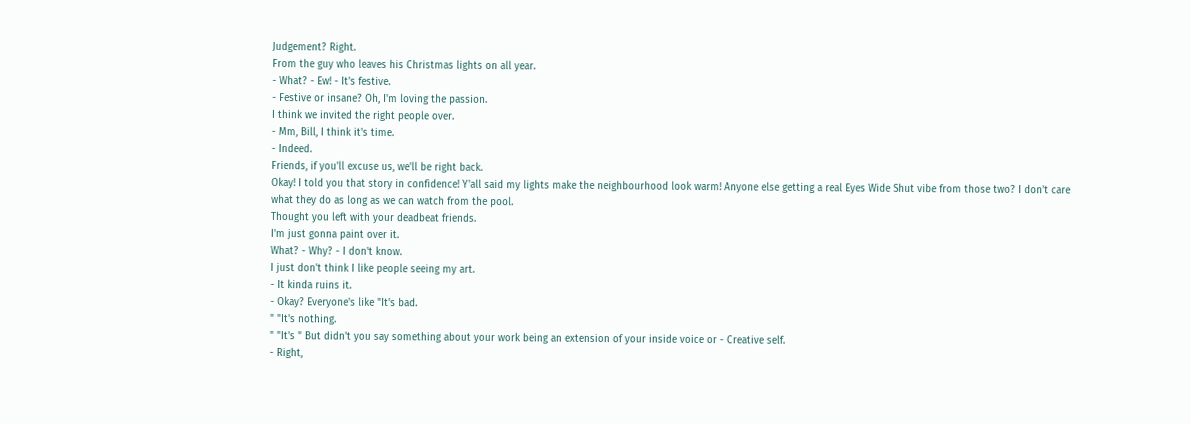Judgement? Right.
From the guy who leaves his Christmas lights on all year.
- What? - Ew! - It's festive.
- Festive or insane? Oh, I'm loving the passion.
I think we invited the right people over.
- Mm, Bill, I think it's time.
- Indeed.
Friends, if you'll excuse us, we'll be right back.
Okay! I told you that story in confidence! Y'all said my lights make the neighbourhood look warm! Anyone else getting a real Eyes Wide Shut vibe from those two? I don't care what they do as long as we can watch from the pool.
Thought you left with your deadbeat friends.
I'm just gonna paint over it.
What? - Why? - I don't know.
I just don't think I like people seeing my art.
- It kinda ruins it.
- Okay? Everyone's like "It's bad.
" "It's nothing.
" "It's " But didn't you say something about your work being an extension of your inside voice or - Creative self.
- Right,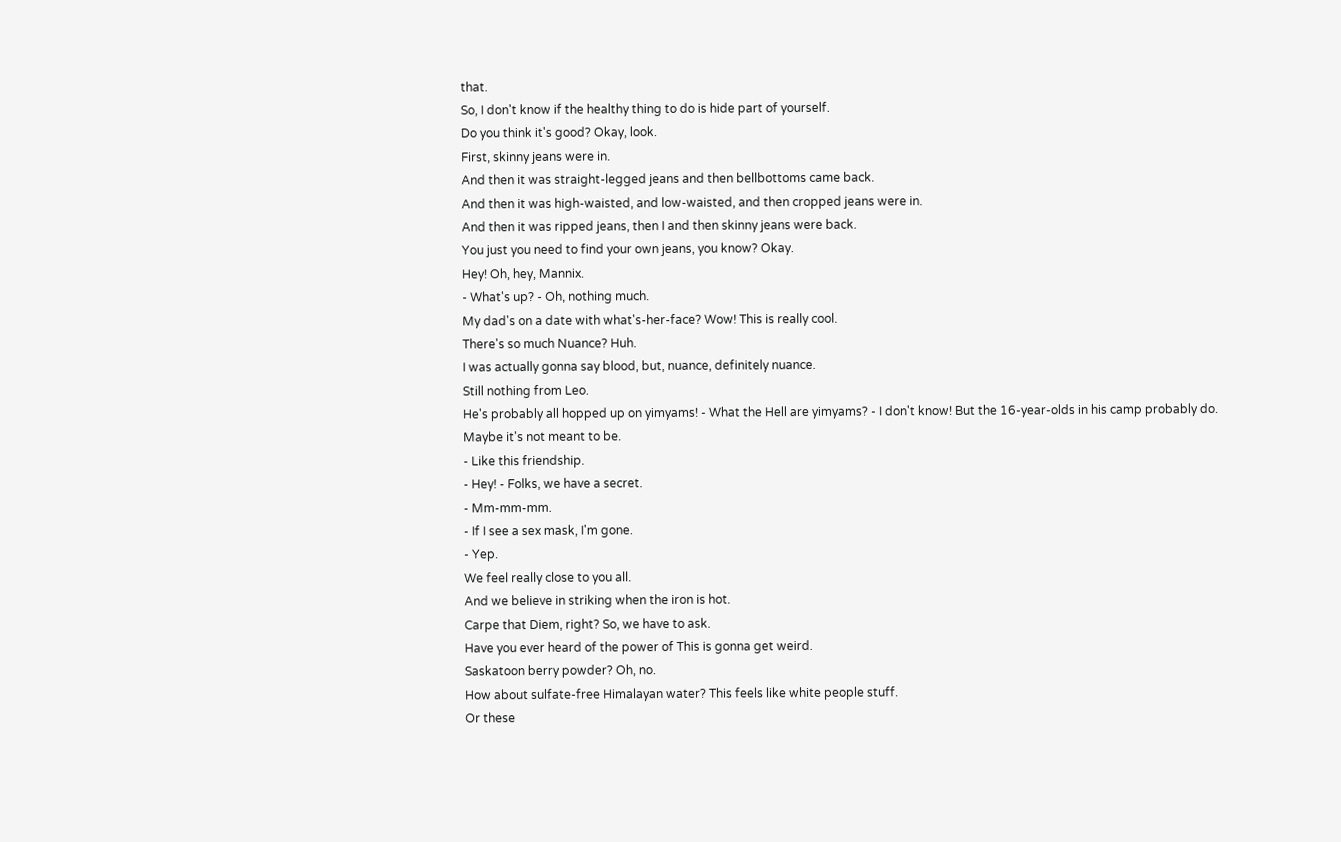that.
So, I don't know if the healthy thing to do is hide part of yourself.
Do you think it's good? Okay, look.
First, skinny jeans were in.
And then it was straight-legged jeans and then bellbottoms came back.
And then it was high-waisted, and low-waisted, and then cropped jeans were in.
And then it was ripped jeans, then I and then skinny jeans were back.
You just you need to find your own jeans, you know? Okay.
Hey! Oh, hey, Mannix.
- What's up? - Oh, nothing much.
My dad's on a date with what's-her-face? Wow! This is really cool.
There's so much Nuance? Huh.
I was actually gonna say blood, but, nuance, definitely nuance.
Still nothing from Leo.
He's probably all hopped up on yimyams! - What the Hell are yimyams? - I don't know! But the 16-year-olds in his camp probably do.
Maybe it's not meant to be.
- Like this friendship.
- Hey! - Folks, we have a secret.
- Mm-mm-mm.
- If I see a sex mask, I'm gone.
- Yep.
We feel really close to you all.
And we believe in striking when the iron is hot.
Carpe that Diem, right? So, we have to ask.
Have you ever heard of the power of This is gonna get weird.
Saskatoon berry powder? Oh, no.
How about sulfate-free Himalayan water? This feels like white people stuff.
Or these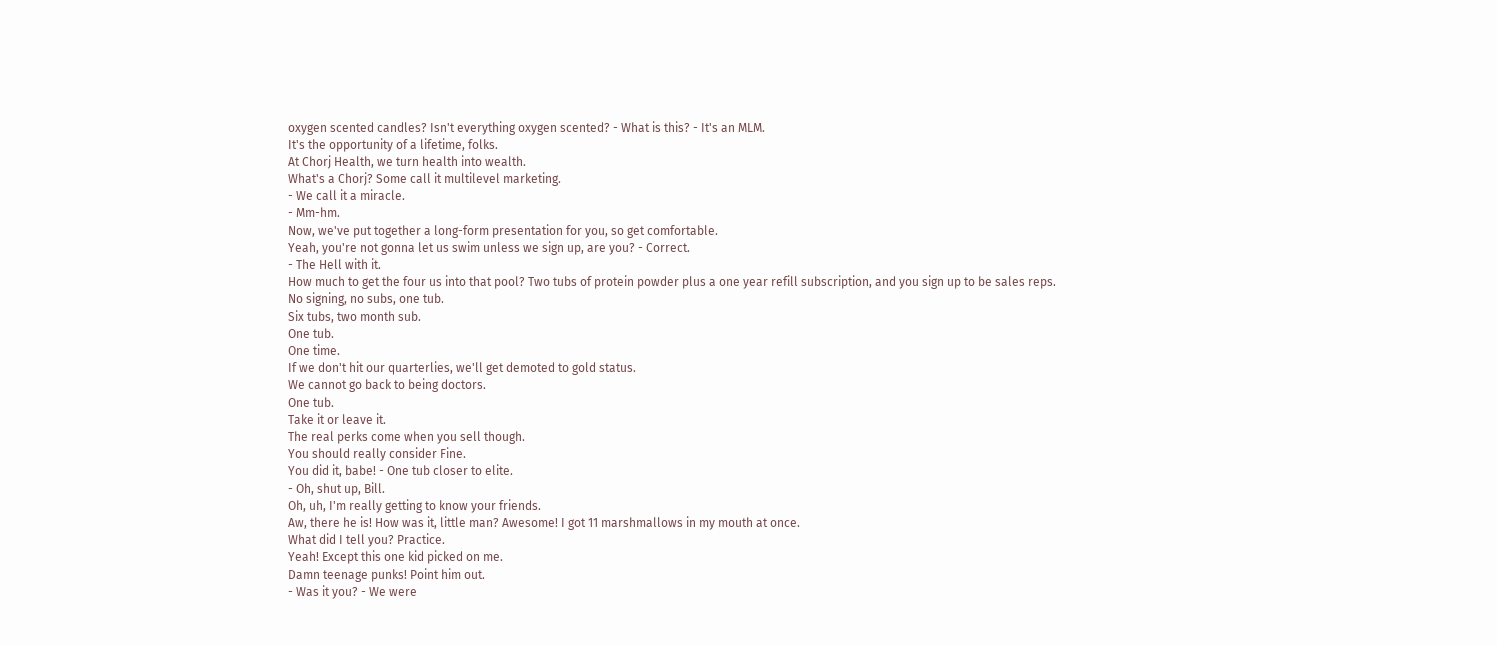oxygen scented candles? Isn't everything oxygen scented? - What is this? - It's an MLM.
It's the opportunity of a lifetime, folks.
At Chorj Health, we turn health into wealth.
What's a Chorj? Some call it multilevel marketing.
- We call it a miracle.
- Mm-hm.
Now, we've put together a long-form presentation for you, so get comfortable.
Yeah, you're not gonna let us swim unless we sign up, are you? - Correct.
- The Hell with it.
How much to get the four us into that pool? Two tubs of protein powder plus a one year refill subscription, and you sign up to be sales reps.
No signing, no subs, one tub.
Six tubs, two month sub.
One tub.
One time.
If we don't hit our quarterlies, we'll get demoted to gold status.
We cannot go back to being doctors.
One tub.
Take it or leave it.
The real perks come when you sell though.
You should really consider Fine.
You did it, babe! - One tub closer to elite.
- Oh, shut up, Bill.
Oh, uh, I'm really getting to know your friends.
Aw, there he is! How was it, little man? Awesome! I got 11 marshmallows in my mouth at once.
What did I tell you? Practice.
Yeah! Except this one kid picked on me.
Damn teenage punks! Point him out.
- Was it you? - We were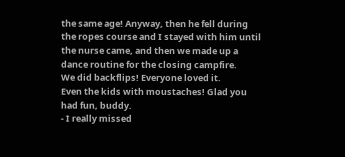the same age! Anyway, then he fell during the ropes course and I stayed with him until the nurse came, and then we made up a dance routine for the closing campfire.
We did backflips! Everyone loved it.
Even the kids with moustaches! Glad you had fun, buddy.
- I really missed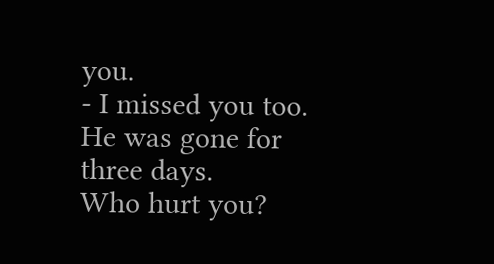you.
- I missed you too.
He was gone for three days.
Who hurt you?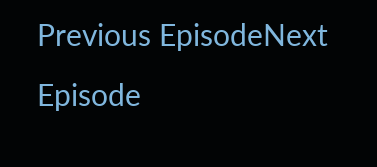Previous EpisodeNext Episode